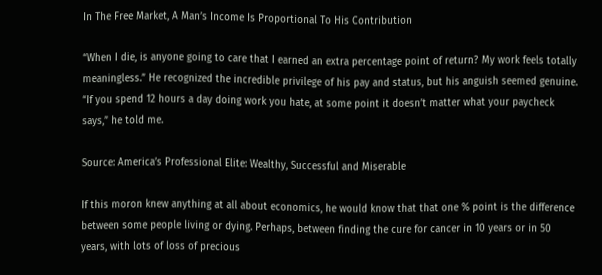In The Free Market, A Man’s Income Is Proportional To His Contribution

“When I die, is anyone going to care that I earned an extra percentage point of return? My work feels totally meaningless.” He recognized the incredible privilege of his pay and status, but his anguish seemed genuine. “If you spend 12 hours a day doing work you hate, at some point it doesn’t matter what your paycheck says,” he told me.

Source: America’s Professional Elite: Wealthy, Successful and Miserable

If this moron knew anything at all about economics, he would know that that one % point is the difference between some people living or dying. Perhaps, between finding the cure for cancer in 10 years or in 50 years, with lots of loss of precious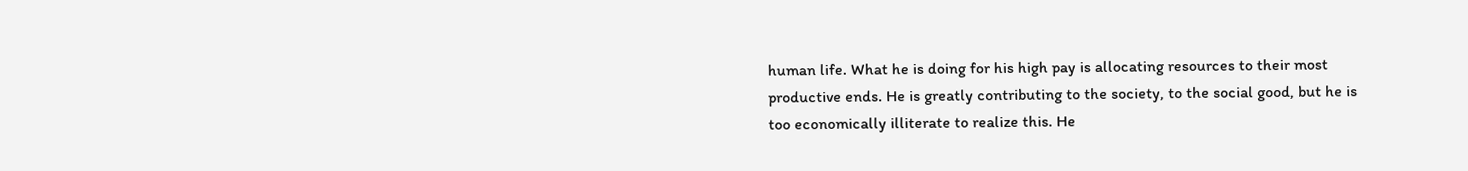human life. What he is doing for his high pay is allocating resources to their most productive ends. He is greatly contributing to the society, to the social good, but he is too economically illiterate to realize this. He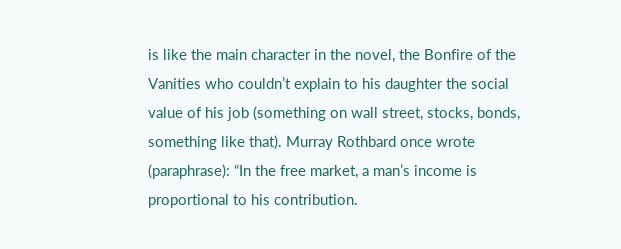is like the main character in the novel, the Bonfire of the Vanities who couldn’t explain to his daughter the social value of his job (something on wall street, stocks, bonds, something like that). Murray Rothbard once wrote (paraphrase): “In the free market, a man’s income is proportional to his contribution.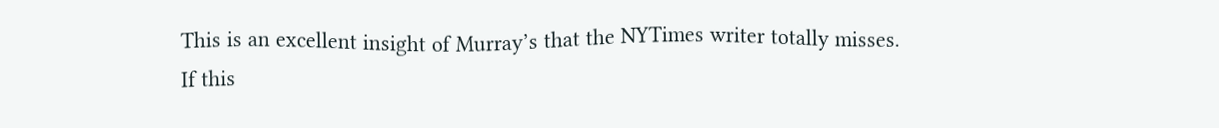This is an excellent insight of Murray’s that the NYTimes writer totally misses. If this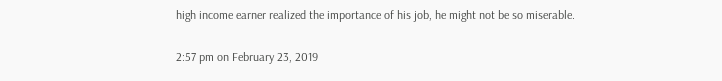high income earner realized the importance of his job, he might not be so miserable.


2:57 pm on February 23, 2019